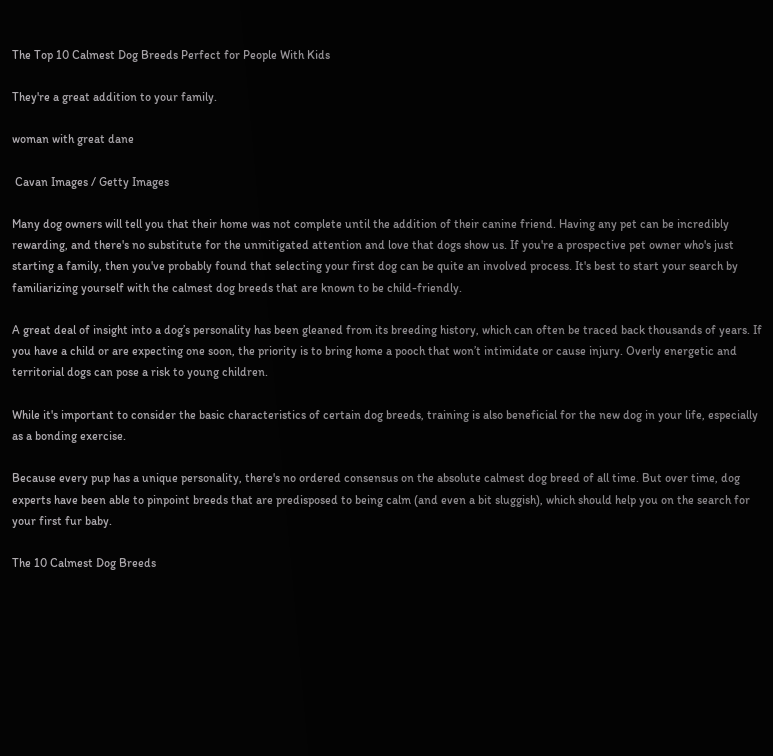The Top 10 Calmest Dog Breeds Perfect for People With Kids

They're a great addition to your family.

woman with great dane

 Cavan Images / Getty Images

Many dog owners will tell you that their home was not complete until the addition of their canine friend. Having any pet can be incredibly rewarding, and there's no substitute for the unmitigated attention and love that dogs show us. If you're a prospective pet owner who's just starting a family, then you've probably found that selecting your first dog can be quite an involved process. It's best to start your search by familiarizing yourself with the calmest dog breeds that are known to be child-friendly.

A great deal of insight into a dog’s personality has been gleaned from its breeding history, which can often be traced back thousands of years. If you have a child or are expecting one soon, the priority is to bring home a pooch that won’t intimidate or cause injury. Overly energetic and territorial dogs can pose a risk to young children.

While it's important to consider the basic characteristics of certain dog breeds, training is also beneficial for the new dog in your life, especially as a bonding exercise.

Because every pup has a unique personality, there's no ordered consensus on the absolute calmest dog breed of all time. But over time, dog experts have been able to pinpoint breeds that are predisposed to being calm (and even a bit sluggish), which should help you on the search for your first fur baby.

The 10 Calmest Dog Breeds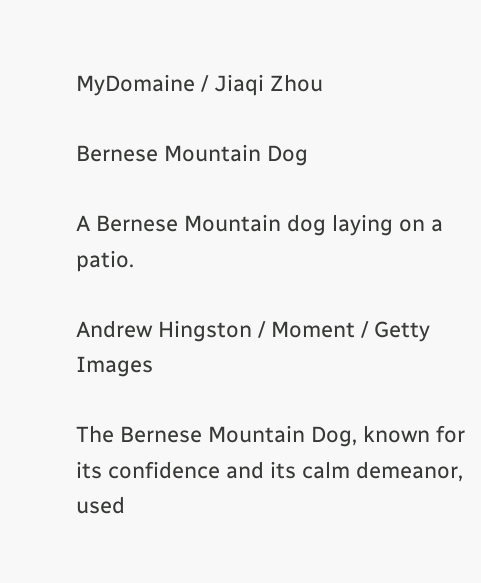MyDomaine / Jiaqi Zhou

Bernese Mountain Dog

A Bernese Mountain dog laying on a patio.

Andrew Hingston / Moment / Getty Images

The Bernese Mountain Dog, known for its confidence and its calm demeanor, used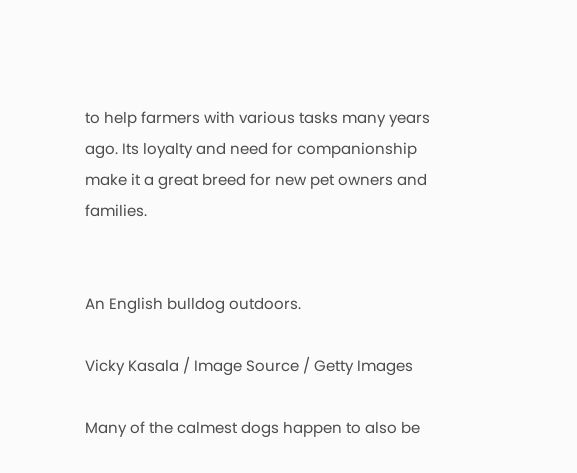to help farmers with various tasks many years ago. Its loyalty and need for companionship make it a great breed for new pet owners and families.


An English bulldog outdoors.

Vicky Kasala / Image Source / Getty Images

Many of the calmest dogs happen to also be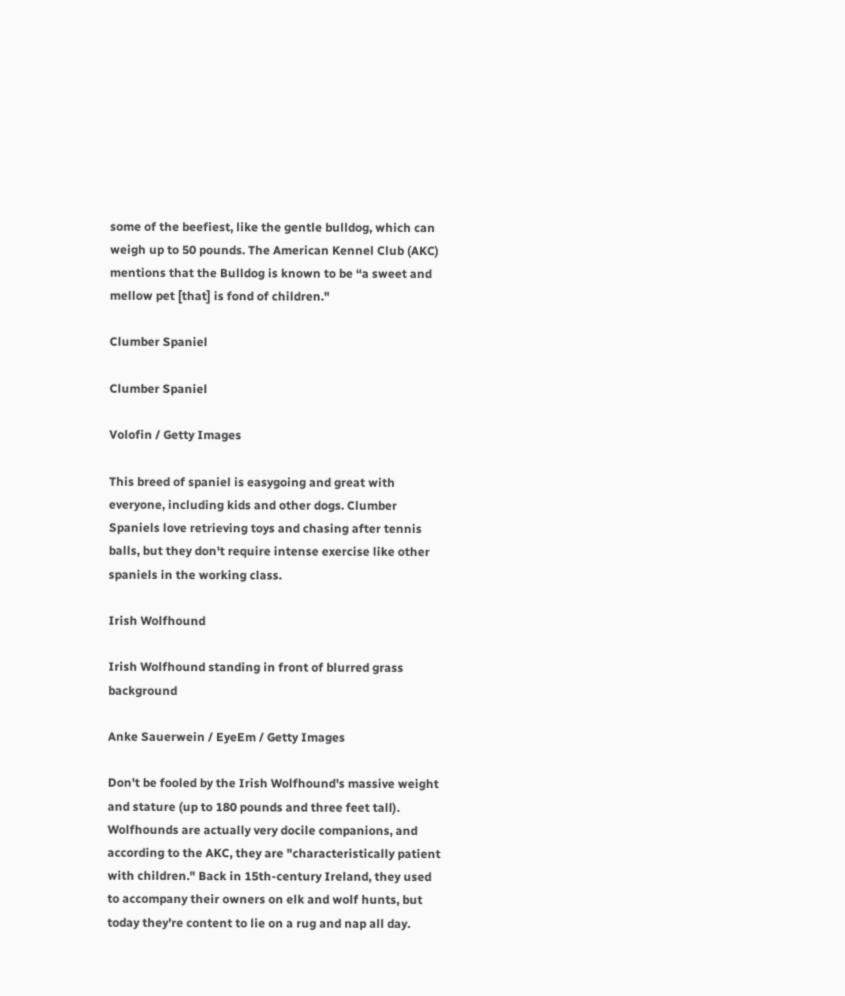some of the beefiest, like the gentle bulldog, which can weigh up to 50 pounds. The American Kennel Club (AKC) mentions that the Bulldog is known to be “a sweet and mellow pet [that] is fond of children."

Clumber Spaniel

Clumber Spaniel

Volofin / Getty Images

This breed of spaniel is easygoing and great with everyone, including kids and other dogs. Clumber Spaniels love retrieving toys and chasing after tennis balls, but they don't require intense exercise like other spaniels in the working class.

Irish Wolfhound

Irish Wolfhound standing in front of blurred grass background

Anke Sauerwein / EyeEm / Getty Images

Don't be fooled by the Irish Wolfhound's massive weight and stature (up to 180 pounds and three feet tall). Wolfhounds are actually very docile companions, and according to the AKC, they are "characteristically patient with children." Back in 15th-century Ireland, they used to accompany their owners on elk and wolf hunts, but today they're content to lie on a rug and nap all day.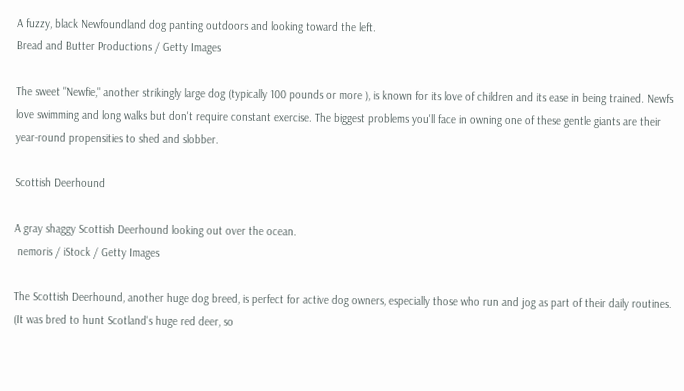A fuzzy, black Newfoundland dog panting outdoors and looking toward the left.
Bread and Butter Productions / Getty Images

The sweet "Newfie," another strikingly large dog (typically 100 pounds or more ), is known for its love of children and its ease in being trained. Newfs love swimming and long walks but don't require constant exercise. The biggest problems you'll face in owning one of these gentle giants are their year-round propensities to shed and slobber.

Scottish Deerhound

A gray shaggy Scottish Deerhound looking out over the ocean.
 nemoris / iStock / Getty Images

The Scottish Deerhound, another huge dog breed, is perfect for active dog owners, especially those who run and jog as part of their daily routines. (It was bred to hunt Scotland's huge red deer, so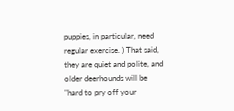puppies, in particular, need regular exercise. ) That said, they are quiet and polite, and older deerhounds will be "hard to pry off your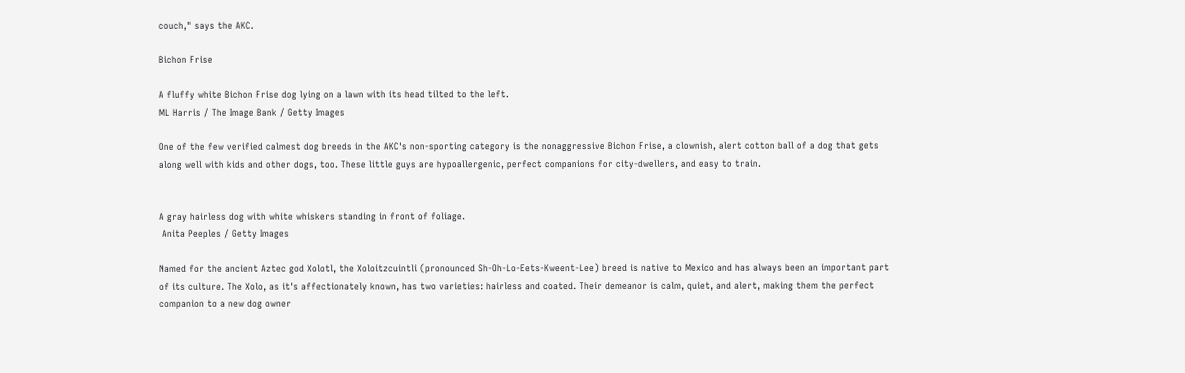couch," says the AKC.

Bichon Frise

A fluffy white Bichon Frise dog lying on a lawn with its head tilted to the left.
ML Harris / The Image Bank / Getty Images

One of the few verified calmest dog breeds in the AKC's non-sporting category is the nonaggressive Bichon Frise, a clownish, alert cotton ball of a dog that gets along well with kids and other dogs, too. These little guys are hypoallergenic, perfect companions for city-dwellers, and easy to train.


A gray hairless dog with white whiskers standing in front of foliage.
 Anita Peeples / Getty Images

Named for the ancient Aztec god Xolotl, the Xoloitzcuintli (pronounced Sh-Oh-Lo-Eets-Kweent-Lee) breed is native to Mexico and has always been an important part of its culture. The Xolo, as it's affectionately known, has two varieties: hairless and coated. Their demeanor is calm, quiet, and alert, making them the perfect companion to a new dog owner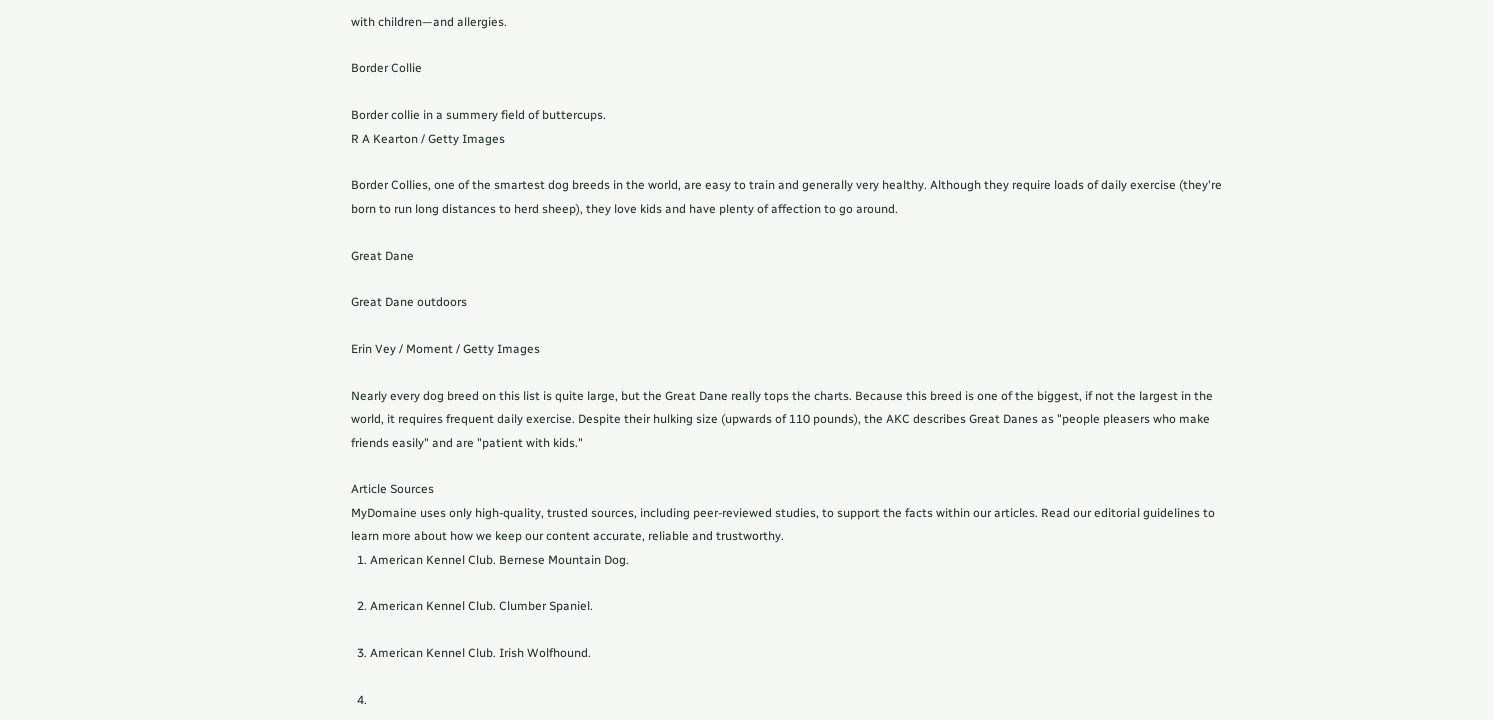with children—and allergies.

Border Collie

Border collie in a summery field of buttercups.
R A Kearton / Getty Images

Border Collies, one of the smartest dog breeds in the world, are easy to train and generally very healthy. Although they require loads of daily exercise (they're born to run long distances to herd sheep), they love kids and have plenty of affection to go around.

Great Dane

Great Dane outdoors

Erin Vey / Moment / Getty Images

Nearly every dog breed on this list is quite large, but the Great Dane really tops the charts. Because this breed is one of the biggest, if not the largest in the world, it requires frequent daily exercise. Despite their hulking size (upwards of 110 pounds), the AKC describes Great Danes as "people pleasers who make friends easily" and are "patient with kids."

Article Sources
MyDomaine uses only high-quality, trusted sources, including peer-reviewed studies, to support the facts within our articles. Read our editorial guidelines to learn more about how we keep our content accurate, reliable and trustworthy.
  1. American Kennel Club. Bernese Mountain Dog.

  2. American Kennel Club. Clumber Spaniel.

  3. American Kennel Club. Irish Wolfhound.

  4.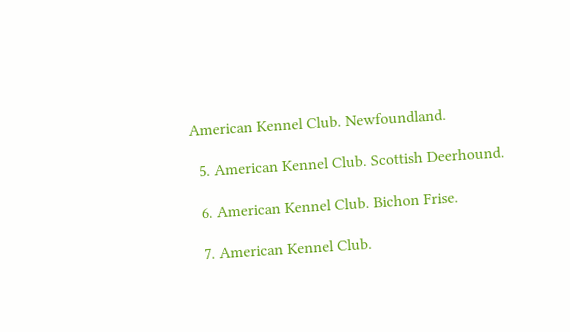American Kennel Club. Newfoundland.

  5. American Kennel Club. Scottish Deerhound.

  6. American Kennel Club. Bichon Frise.

  7. American Kennel Club.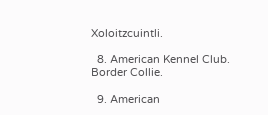Xoloitzcuintli.

  8. American Kennel Club. Border Collie.

  9. American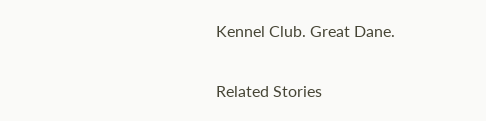Kennel Club. Great Dane.

Related Stories